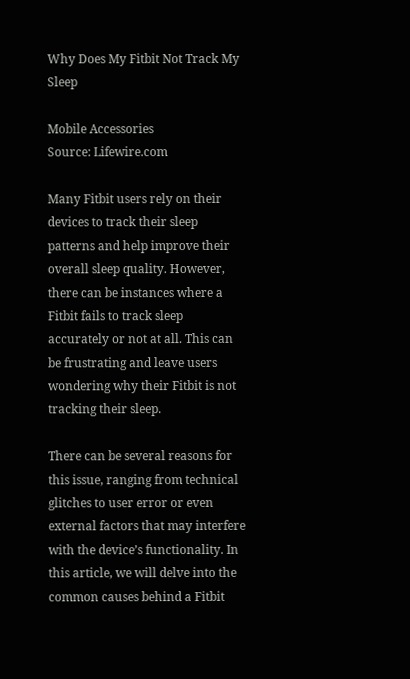Why Does My Fitbit Not Track My Sleep

Mobile Accessories
Source: Lifewire.com

Many Fitbit users rely on their devices to track their sleep patterns and help improve their overall sleep quality. However, there can be instances where a Fitbit fails to track sleep accurately or not at all. This can be frustrating and leave users wondering why their Fitbit is not tracking their sleep.

There can be several reasons for this issue, ranging from technical glitches to user error or even external factors that may interfere with the device’s functionality. In this article, we will delve into the common causes behind a Fitbit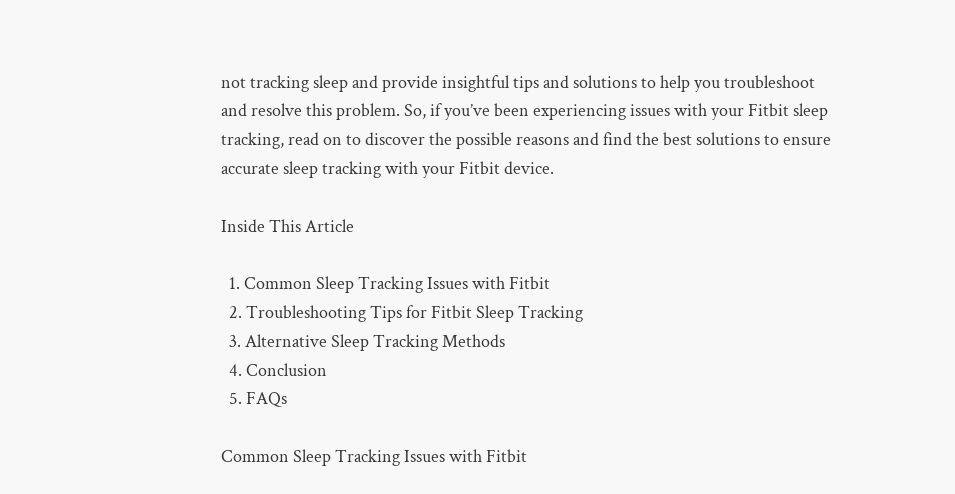not tracking sleep and provide insightful tips and solutions to help you troubleshoot and resolve this problem. So, if you’ve been experiencing issues with your Fitbit sleep tracking, read on to discover the possible reasons and find the best solutions to ensure accurate sleep tracking with your Fitbit device.

Inside This Article

  1. Common Sleep Tracking Issues with Fitbit
  2. Troubleshooting Tips for Fitbit Sleep Tracking
  3. Alternative Sleep Tracking Methods
  4. Conclusion
  5. FAQs

Common Sleep Tracking Issues with Fitbit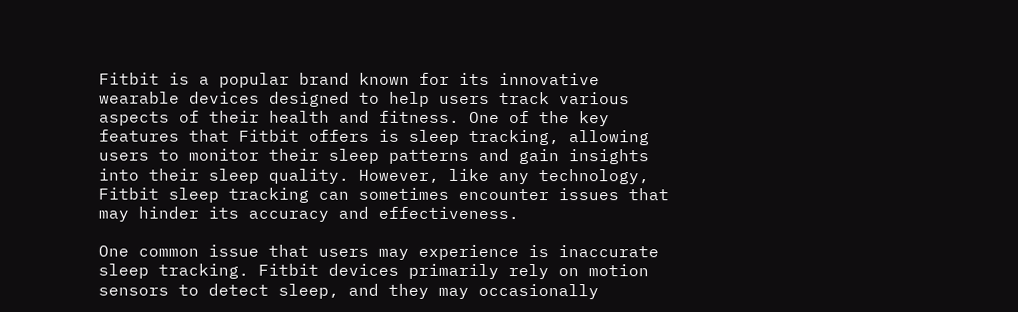Fitbit is a popular brand known for its innovative wearable devices designed to help users track various aspects of their health and fitness. One of the key features that Fitbit offers is sleep tracking, allowing users to monitor their sleep patterns and gain insights into their sleep quality. However, like any technology, Fitbit sleep tracking can sometimes encounter issues that may hinder its accuracy and effectiveness.

One common issue that users may experience is inaccurate sleep tracking. Fitbit devices primarily rely on motion sensors to detect sleep, and they may occasionally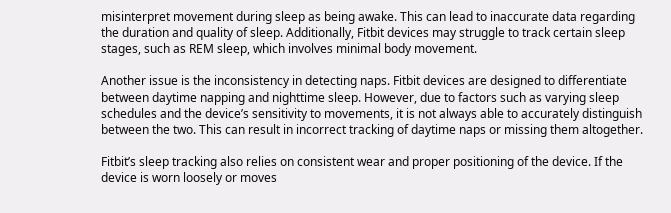misinterpret movement during sleep as being awake. This can lead to inaccurate data regarding the duration and quality of sleep. Additionally, Fitbit devices may struggle to track certain sleep stages, such as REM sleep, which involves minimal body movement.

Another issue is the inconsistency in detecting naps. Fitbit devices are designed to differentiate between daytime napping and nighttime sleep. However, due to factors such as varying sleep schedules and the device’s sensitivity to movements, it is not always able to accurately distinguish between the two. This can result in incorrect tracking of daytime naps or missing them altogether.

Fitbit’s sleep tracking also relies on consistent wear and proper positioning of the device. If the device is worn loosely or moves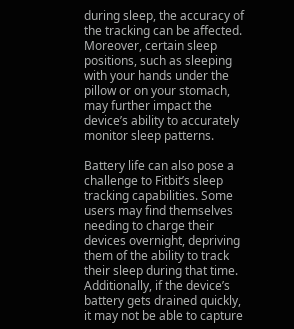during sleep, the accuracy of the tracking can be affected. Moreover, certain sleep positions, such as sleeping with your hands under the pillow or on your stomach, may further impact the device’s ability to accurately monitor sleep patterns.

Battery life can also pose a challenge to Fitbit’s sleep tracking capabilities. Some users may find themselves needing to charge their devices overnight, depriving them of the ability to track their sleep during that time. Additionally, if the device’s battery gets drained quickly, it may not be able to capture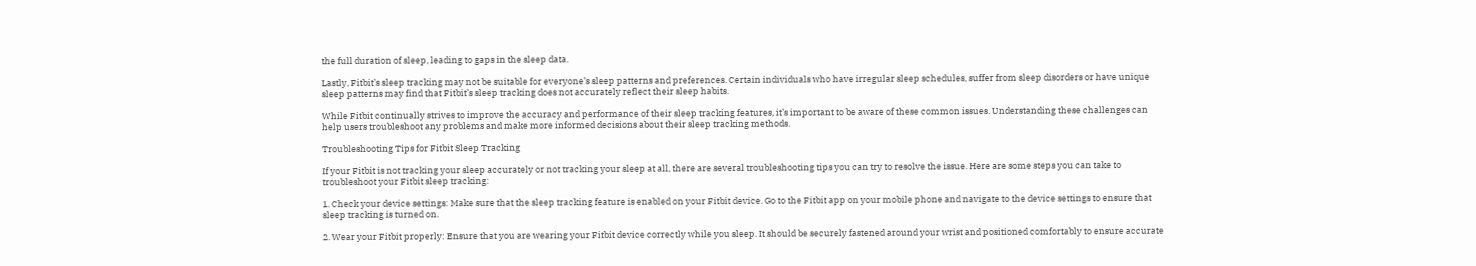the full duration of sleep, leading to gaps in the sleep data.

Lastly, Fitbit’s sleep tracking may not be suitable for everyone’s sleep patterns and preferences. Certain individuals who have irregular sleep schedules, suffer from sleep disorders or have unique sleep patterns may find that Fitbit’s sleep tracking does not accurately reflect their sleep habits.

While Fitbit continually strives to improve the accuracy and performance of their sleep tracking features, it’s important to be aware of these common issues. Understanding these challenges can help users troubleshoot any problems and make more informed decisions about their sleep tracking methods.

Troubleshooting Tips for Fitbit Sleep Tracking

If your Fitbit is not tracking your sleep accurately or not tracking your sleep at all, there are several troubleshooting tips you can try to resolve the issue. Here are some steps you can take to troubleshoot your Fitbit sleep tracking:

1. Check your device settings: Make sure that the sleep tracking feature is enabled on your Fitbit device. Go to the Fitbit app on your mobile phone and navigate to the device settings to ensure that sleep tracking is turned on.

2. Wear your Fitbit properly: Ensure that you are wearing your Fitbit device correctly while you sleep. It should be securely fastened around your wrist and positioned comfortably to ensure accurate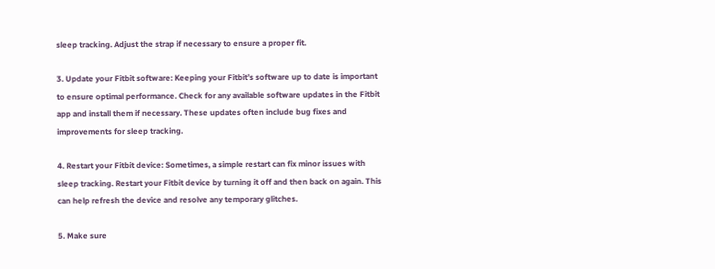sleep tracking. Adjust the strap if necessary to ensure a proper fit.

3. Update your Fitbit software: Keeping your Fitbit’s software up to date is important to ensure optimal performance. Check for any available software updates in the Fitbit app and install them if necessary. These updates often include bug fixes and improvements for sleep tracking.

4. Restart your Fitbit device: Sometimes, a simple restart can fix minor issues with sleep tracking. Restart your Fitbit device by turning it off and then back on again. This can help refresh the device and resolve any temporary glitches.

5. Make sure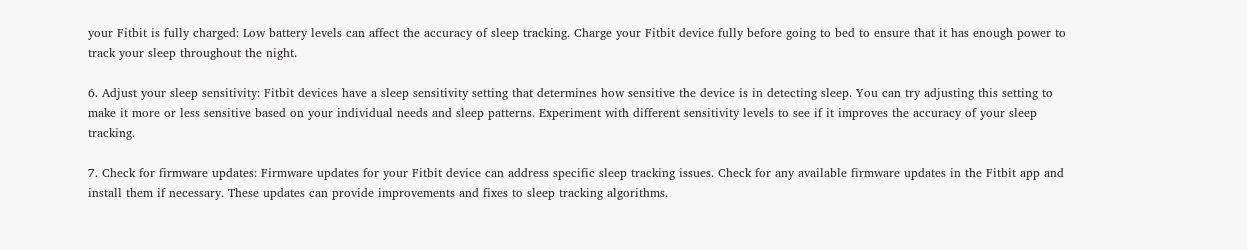your Fitbit is fully charged: Low battery levels can affect the accuracy of sleep tracking. Charge your Fitbit device fully before going to bed to ensure that it has enough power to track your sleep throughout the night.

6. Adjust your sleep sensitivity: Fitbit devices have a sleep sensitivity setting that determines how sensitive the device is in detecting sleep. You can try adjusting this setting to make it more or less sensitive based on your individual needs and sleep patterns. Experiment with different sensitivity levels to see if it improves the accuracy of your sleep tracking.

7. Check for firmware updates: Firmware updates for your Fitbit device can address specific sleep tracking issues. Check for any available firmware updates in the Fitbit app and install them if necessary. These updates can provide improvements and fixes to sleep tracking algorithms.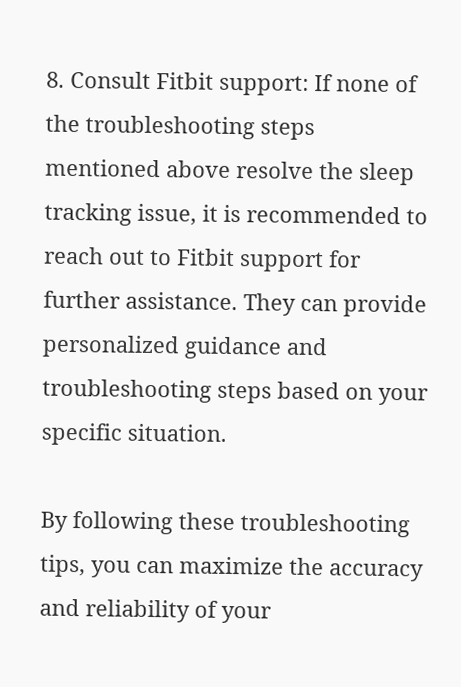8. Consult Fitbit support: If none of the troubleshooting steps mentioned above resolve the sleep tracking issue, it is recommended to reach out to Fitbit support for further assistance. They can provide personalized guidance and troubleshooting steps based on your specific situation.

By following these troubleshooting tips, you can maximize the accuracy and reliability of your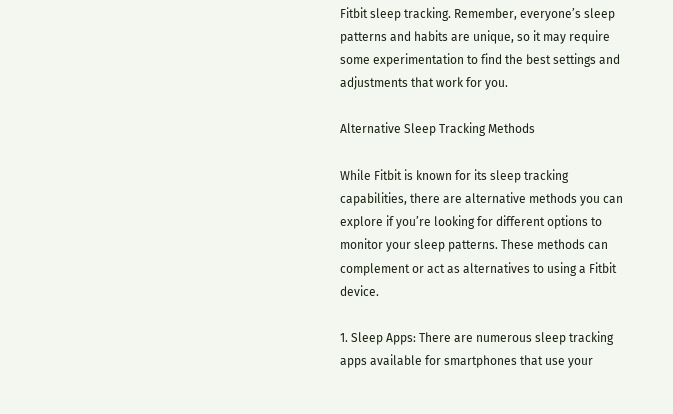Fitbit sleep tracking. Remember, everyone’s sleep patterns and habits are unique, so it may require some experimentation to find the best settings and adjustments that work for you.

Alternative Sleep Tracking Methods

While Fitbit is known for its sleep tracking capabilities, there are alternative methods you can explore if you’re looking for different options to monitor your sleep patterns. These methods can complement or act as alternatives to using a Fitbit device.

1. Sleep Apps: There are numerous sleep tracking apps available for smartphones that use your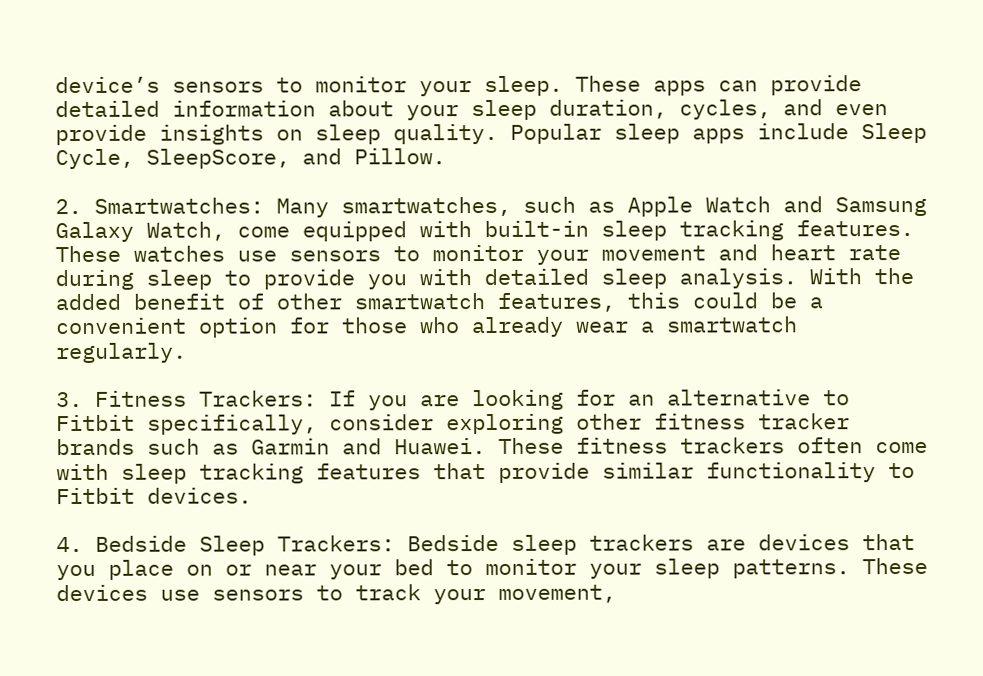device’s sensors to monitor your sleep. These apps can provide detailed information about your sleep duration, cycles, and even provide insights on sleep quality. Popular sleep apps include Sleep Cycle, SleepScore, and Pillow.

2. Smartwatches: Many smartwatches, such as Apple Watch and Samsung Galaxy Watch, come equipped with built-in sleep tracking features. These watches use sensors to monitor your movement and heart rate during sleep to provide you with detailed sleep analysis. With the added benefit of other smartwatch features, this could be a convenient option for those who already wear a smartwatch regularly.

3. Fitness Trackers: If you are looking for an alternative to Fitbit specifically, consider exploring other fitness tracker brands such as Garmin and Huawei. These fitness trackers often come with sleep tracking features that provide similar functionality to Fitbit devices.

4. Bedside Sleep Trackers: Bedside sleep trackers are devices that you place on or near your bed to monitor your sleep patterns. These devices use sensors to track your movement,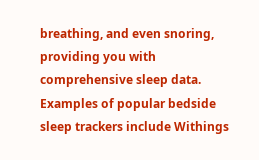breathing, and even snoring, providing you with comprehensive sleep data. Examples of popular bedside sleep trackers include Withings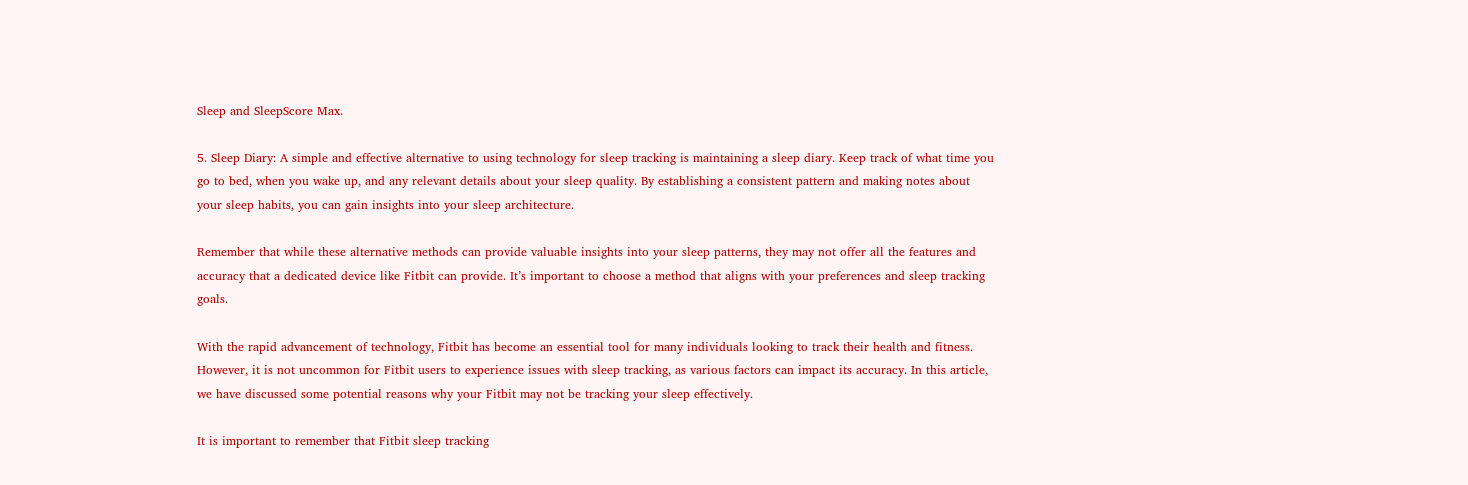Sleep and SleepScore Max.

5. Sleep Diary: A simple and effective alternative to using technology for sleep tracking is maintaining a sleep diary. Keep track of what time you go to bed, when you wake up, and any relevant details about your sleep quality. By establishing a consistent pattern and making notes about your sleep habits, you can gain insights into your sleep architecture.

Remember that while these alternative methods can provide valuable insights into your sleep patterns, they may not offer all the features and accuracy that a dedicated device like Fitbit can provide. It’s important to choose a method that aligns with your preferences and sleep tracking goals.

With the rapid advancement of technology, Fitbit has become an essential tool for many individuals looking to track their health and fitness. However, it is not uncommon for Fitbit users to experience issues with sleep tracking, as various factors can impact its accuracy. In this article, we have discussed some potential reasons why your Fitbit may not be tracking your sleep effectively.

It is important to remember that Fitbit sleep tracking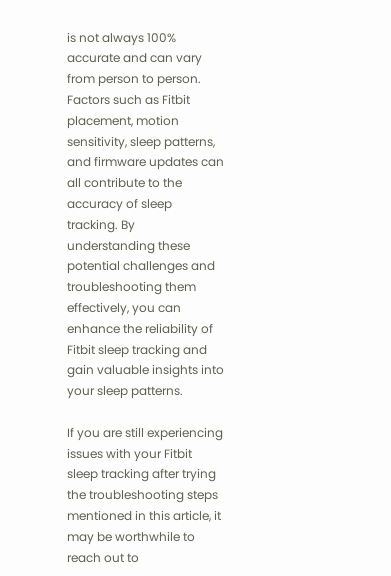is not always 100% accurate and can vary from person to person. Factors such as Fitbit placement, motion sensitivity, sleep patterns, and firmware updates can all contribute to the accuracy of sleep tracking. By understanding these potential challenges and troubleshooting them effectively, you can enhance the reliability of Fitbit sleep tracking and gain valuable insights into your sleep patterns.

If you are still experiencing issues with your Fitbit sleep tracking after trying the troubleshooting steps mentioned in this article, it may be worthwhile to reach out to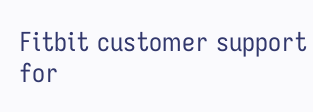Fitbit customer support for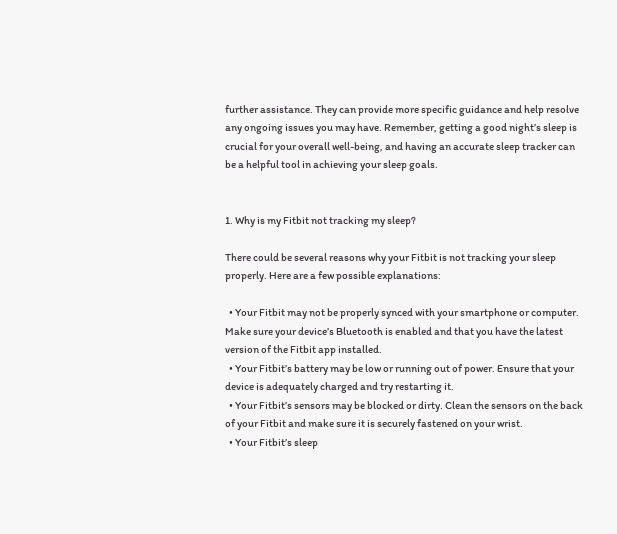further assistance. They can provide more specific guidance and help resolve any ongoing issues you may have. Remember, getting a good night’s sleep is crucial for your overall well-being, and having an accurate sleep tracker can be a helpful tool in achieving your sleep goals.


1. Why is my Fitbit not tracking my sleep?

There could be several reasons why your Fitbit is not tracking your sleep properly. Here are a few possible explanations:

  • Your Fitbit may not be properly synced with your smartphone or computer. Make sure your device’s Bluetooth is enabled and that you have the latest version of the Fitbit app installed.
  • Your Fitbit’s battery may be low or running out of power. Ensure that your device is adequately charged and try restarting it.
  • Your Fitbit’s sensors may be blocked or dirty. Clean the sensors on the back of your Fitbit and make sure it is securely fastened on your wrist.
  • Your Fitbit’s sleep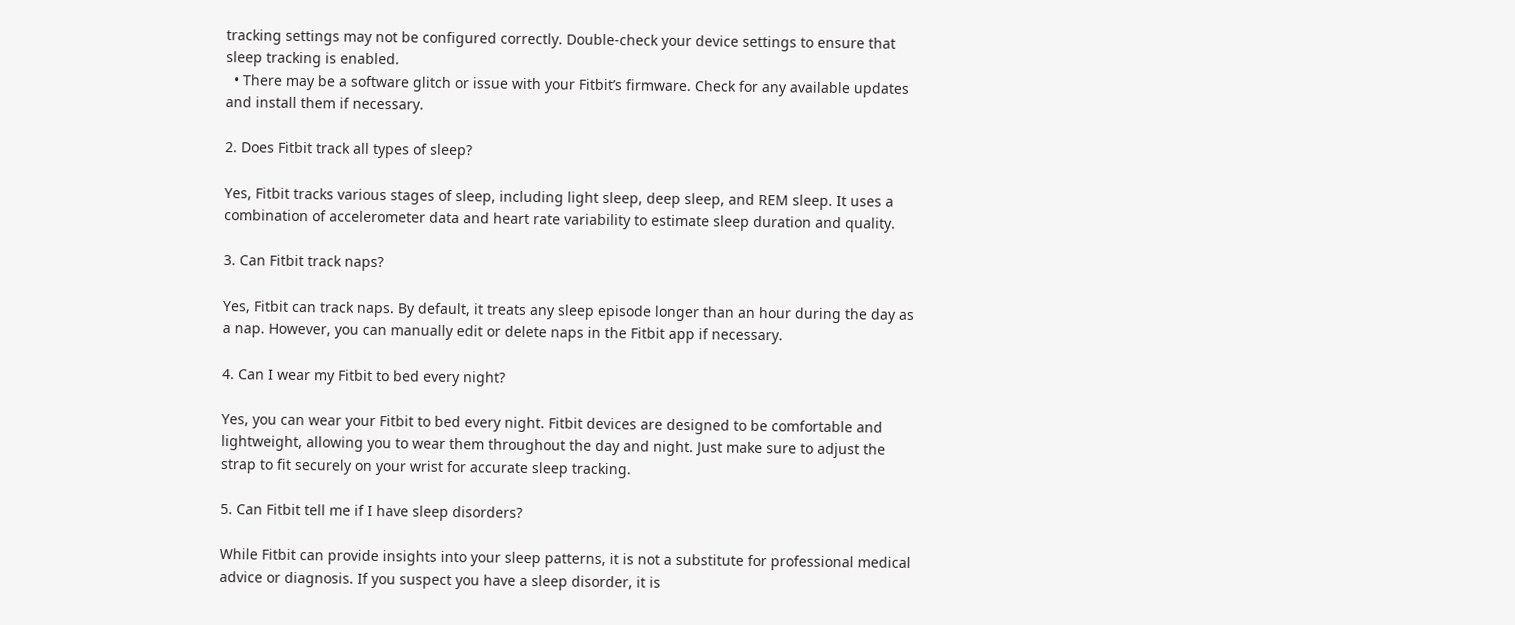tracking settings may not be configured correctly. Double-check your device settings to ensure that sleep tracking is enabled.
  • There may be a software glitch or issue with your Fitbit’s firmware. Check for any available updates and install them if necessary.

2. Does Fitbit track all types of sleep?

Yes, Fitbit tracks various stages of sleep, including light sleep, deep sleep, and REM sleep. It uses a combination of accelerometer data and heart rate variability to estimate sleep duration and quality.

3. Can Fitbit track naps?

Yes, Fitbit can track naps. By default, it treats any sleep episode longer than an hour during the day as a nap. However, you can manually edit or delete naps in the Fitbit app if necessary.

4. Can I wear my Fitbit to bed every night?

Yes, you can wear your Fitbit to bed every night. Fitbit devices are designed to be comfortable and lightweight, allowing you to wear them throughout the day and night. Just make sure to adjust the strap to fit securely on your wrist for accurate sleep tracking.

5. Can Fitbit tell me if I have sleep disorders?

While Fitbit can provide insights into your sleep patterns, it is not a substitute for professional medical advice or diagnosis. If you suspect you have a sleep disorder, it is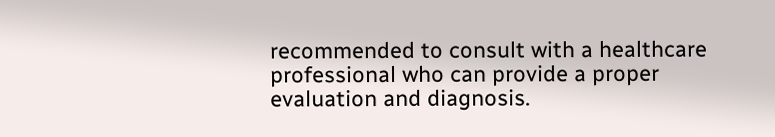recommended to consult with a healthcare professional who can provide a proper evaluation and diagnosis.